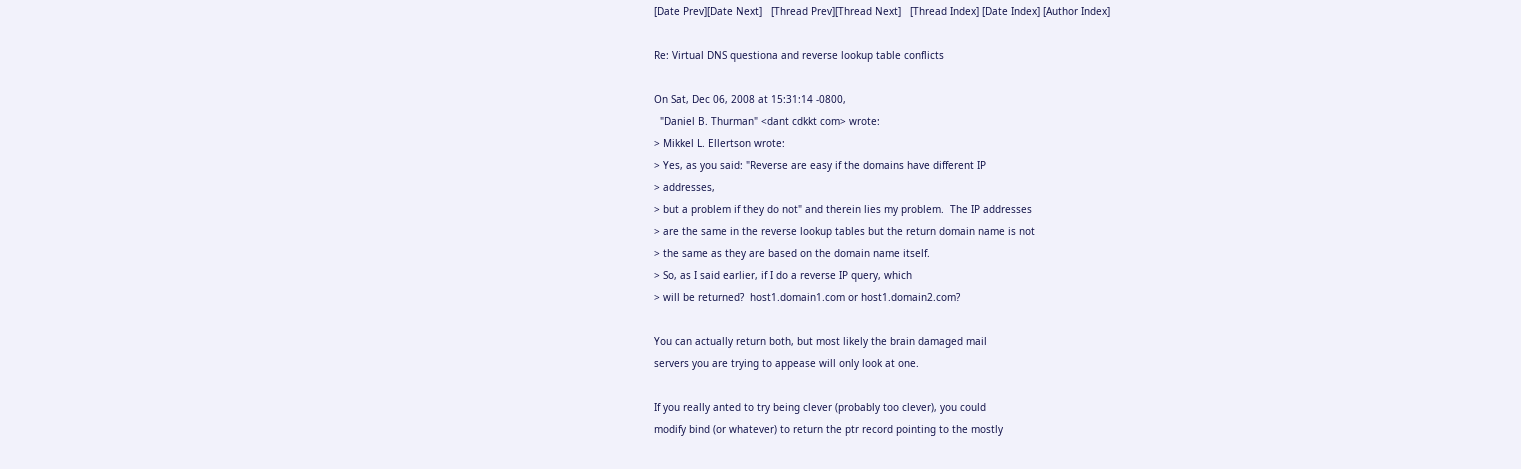[Date Prev][Date Next]   [Thread Prev][Thread Next]   [Thread Index] [Date Index] [Author Index]

Re: Virtual DNS questiona and reverse lookup table conflicts

On Sat, Dec 06, 2008 at 15:31:14 -0800,
  "Daniel B. Thurman" <dant cdkkt com> wrote:
> Mikkel L. Ellertson wrote:
> Yes, as you said: "Reverse are easy if the domains have different IP
> addresses,
> but a problem if they do not" and therein lies my problem.  The IP addresses
> are the same in the reverse lookup tables but the return domain name is not
> the same as they are based on the domain name itself.
> So, as I said earlier, if I do a reverse IP query, which
> will be returned?  host1.domain1.com or host1.domain2.com?

You can actually return both, but most likely the brain damaged mail
servers you are trying to appease will only look at one.

If you really anted to try being clever (probably too clever), you could
modify bind (or whatever) to return the ptr record pointing to the mostly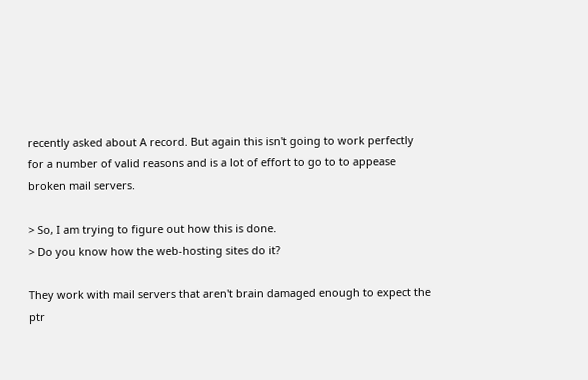recently asked about A record. But again this isn't going to work perfectly
for a number of valid reasons and is a lot of effort to go to to appease
broken mail servers.

> So, I am trying to figure out how this is done.
> Do you know how the web-hosting sites do it?

They work with mail servers that aren't brain damaged enough to expect the
ptr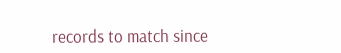records to match since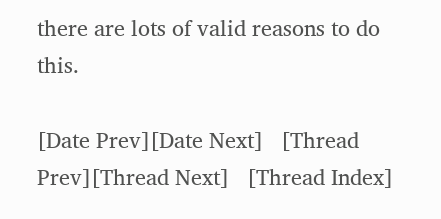there are lots of valid reasons to do this.

[Date Prev][Date Next]   [Thread Prev][Thread Next]   [Thread Index]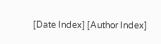[Date Index] [Author Index]